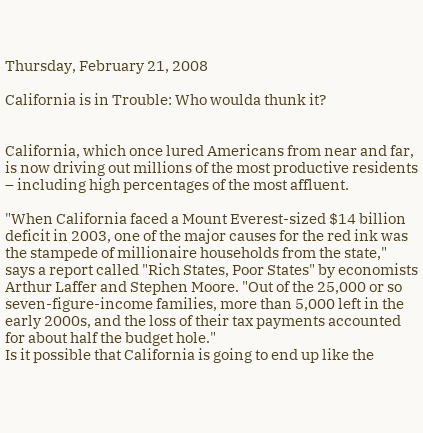Thursday, February 21, 2008

California is in Trouble: Who woulda thunk it?


California, which once lured Americans from near and far, is now driving out millions of the most productive residents – including high percentages of the most affluent.

"When California faced a Mount Everest-sized $14 billion deficit in 2003, one of the major causes for the red ink was the stampede of millionaire households from the state," says a report called "Rich States, Poor States" by economists Arthur Laffer and Stephen Moore. "Out of the 25,000 or so seven-figure-income families, more than 5,000 left in the early 2000s, and the loss of their tax payments accounted for about half the budget hole."
Is it possible that California is going to end up like the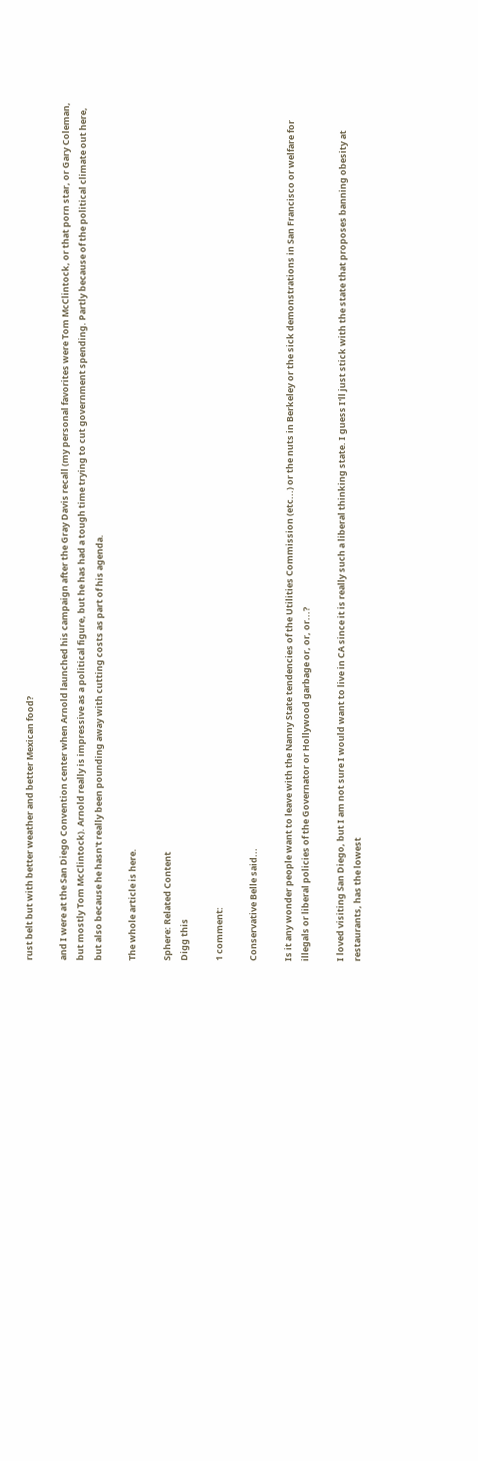rust belt but with better weather and better Mexican food?

and I were at the San Diego Convention center when Arnold launched his campaign after the Gray Davis recall (my personal favorites were Tom McClintock, or that porn star, or Gary Coleman, but mostly Tom McClintock). Arnold really is impressive as a political figure, but he has had a tough time trying to cut government spending. Partly because of the political climate out here, but also because he hasn't really been pounding away with cutting costs as part of his agenda.

The whole article is here.

Sphere: Related Content
Digg this

1 comment:

Conservative Belle said...

Is it any wonder people want to leave with the Nanny State tendencies of the Utilities Commission (etc...) or the nuts in Berkeley or the sick demonstrations in San Francisco or welfare for illegals or liberal policies of the Governator or Hollywood garbage or, or, or...?

I loved visiting San Diego, but I am not sure I would want to live in CA since it is really such a liberal thinking state. I guess I'll just stick with the state that proposes banning obesity at restaurants, has the lowest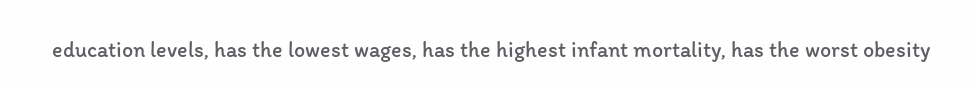education levels, has the lowest wages, has the highest infant mortality, has the worst obesity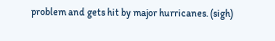problem and gets hit by major hurricanes. (sigh)